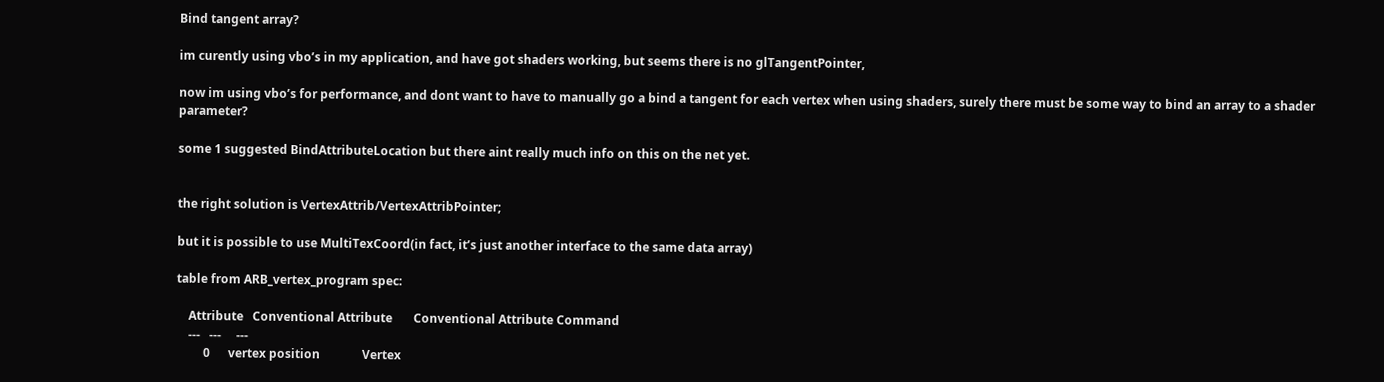Bind tangent array?

im curently using vbo’s in my application, and have got shaders working, but seems there is no glTangentPointer,

now im using vbo’s for performance, and dont want to have to manually go a bind a tangent for each vertex when using shaders, surely there must be some way to bind an array to a shader parameter?

some 1 suggested BindAttributeLocation but there aint really much info on this on the net yet.


the right solution is VertexAttrib/VertexAttribPointer;

but it is possible to use MultiTexCoord(in fact, it’s just another interface to the same data array)

table from ARB_vertex_program spec:

    Attribute   Conventional Attribute       Conventional Attribute Command
    ---   ---     ---
         0      vertex position              Vertex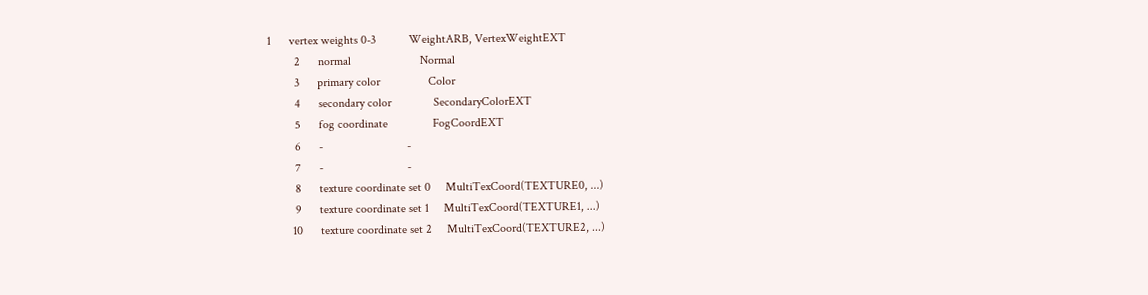1      vertex weights 0-3           WeightARB, VertexWeightEXT
         2      normal                       Normal
         3      primary color                Color
         4      secondary color              SecondaryColorEXT
         5      fog coordinate               FogCoordEXT
         6      -                            -
         7      -                            -
         8      texture coordinate set 0     MultiTexCoord(TEXTURE0, ...)
         9      texture coordinate set 1     MultiTexCoord(TEXTURE1, ...)
        10      texture coordinate set 2     MultiTexCoord(TEXTURE2, ...)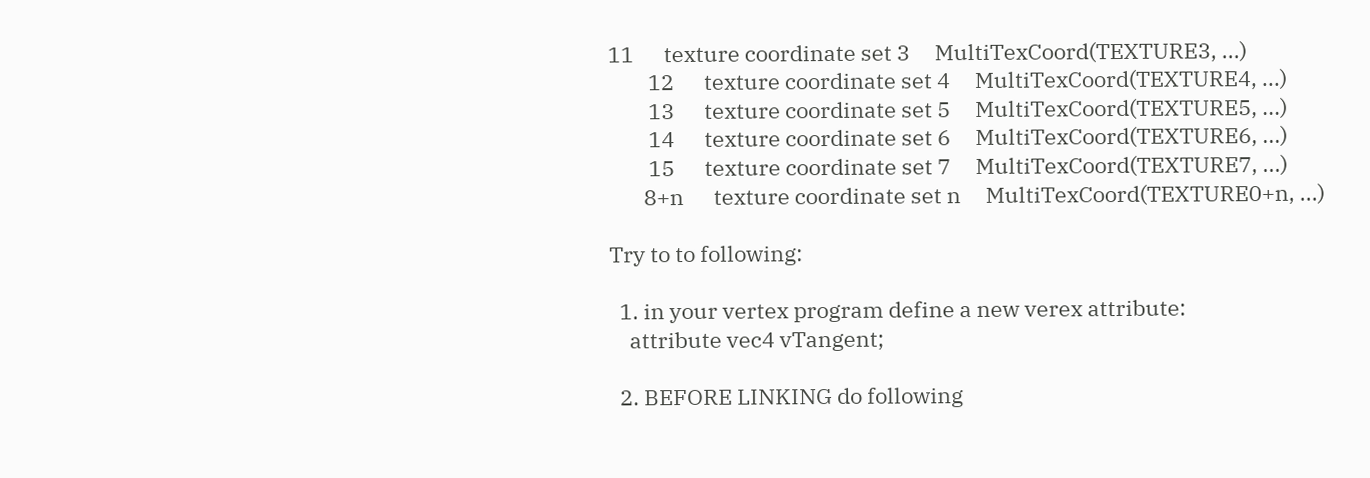11      texture coordinate set 3     MultiTexCoord(TEXTURE3, ...)
        12      texture coordinate set 4     MultiTexCoord(TEXTURE4, ...)
        13      texture coordinate set 5     MultiTexCoord(TEXTURE5, ...)
        14      texture coordinate set 6     MultiTexCoord(TEXTURE6, ...)
        15      texture coordinate set 7     MultiTexCoord(TEXTURE7, ...)
       8+n      texture coordinate set n     MultiTexCoord(TEXTURE0+n, ...)

Try to to following:

  1. in your vertex program define a new verex attribute:
    attribute vec4 vTangent;

  2. BEFORE LINKING do following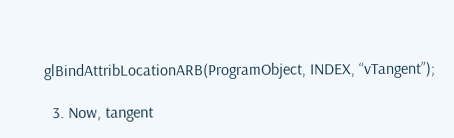glBindAttribLocationARB(ProgramObject, INDEX, “vTangent”);

  3. Now, tangent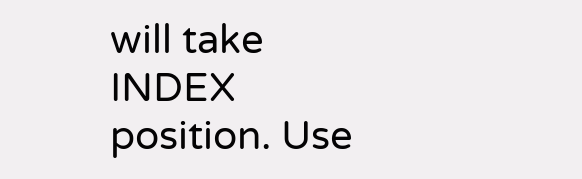will take INDEX position. Use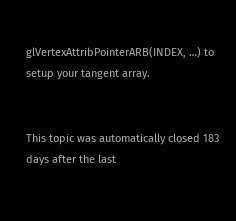glVertexAttribPointerARB(INDEX, …) to setup your tangent array.


This topic was automatically closed 183 days after the last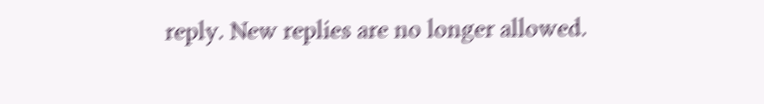reply. New replies are no longer allowed.